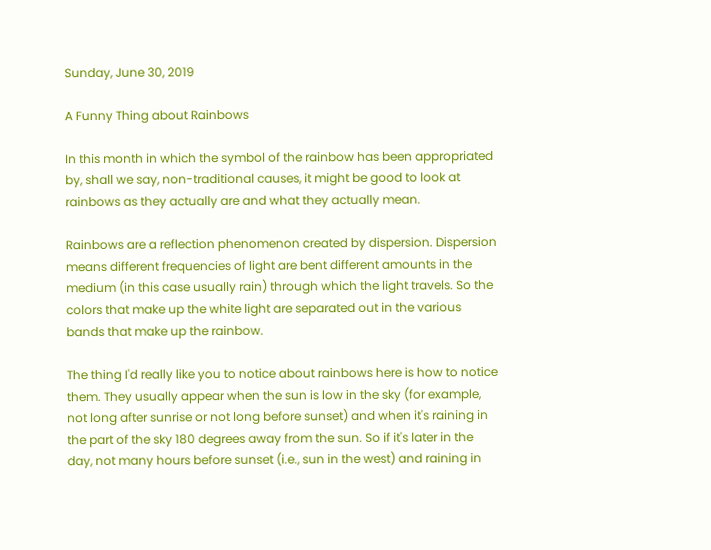Sunday, June 30, 2019

A Funny Thing about Rainbows

In this month in which the symbol of the rainbow has been appropriated by, shall we say, non-traditional causes, it might be good to look at rainbows as they actually are and what they actually mean.

Rainbows are a reflection phenomenon created by dispersion. Dispersion means different frequencies of light are bent different amounts in the medium (in this case usually rain) through which the light travels. So the colors that make up the white light are separated out in the various bands that make up the rainbow.

The thing I'd really like you to notice about rainbows here is how to notice them. They usually appear when the sun is low in the sky (for example, not long after sunrise or not long before sunset) and when it's raining in the part of the sky 180 degrees away from the sun. So if it's later in the day, not many hours before sunset (i.e., sun in the west) and raining in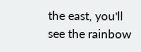the east, you'll see the rainbow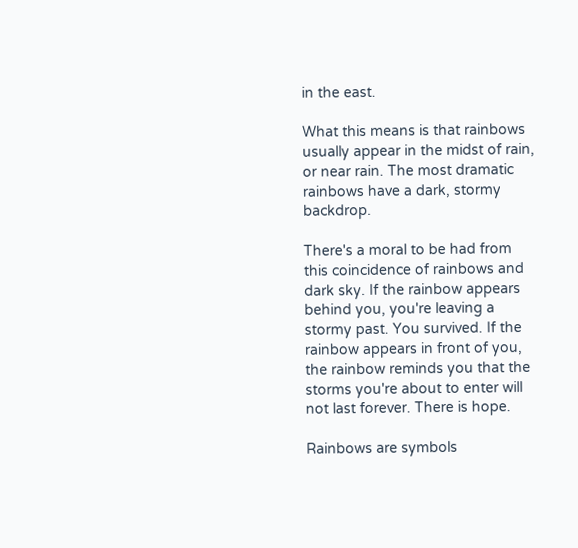in the east.

What this means is that rainbows usually appear in the midst of rain, or near rain. The most dramatic rainbows have a dark, stormy backdrop.

There's a moral to be had from this coincidence of rainbows and dark sky. If the rainbow appears behind you, you're leaving a stormy past. You survived. If the rainbow appears in front of you, the rainbow reminds you that the storms you're about to enter will not last forever. There is hope.

Rainbows are symbols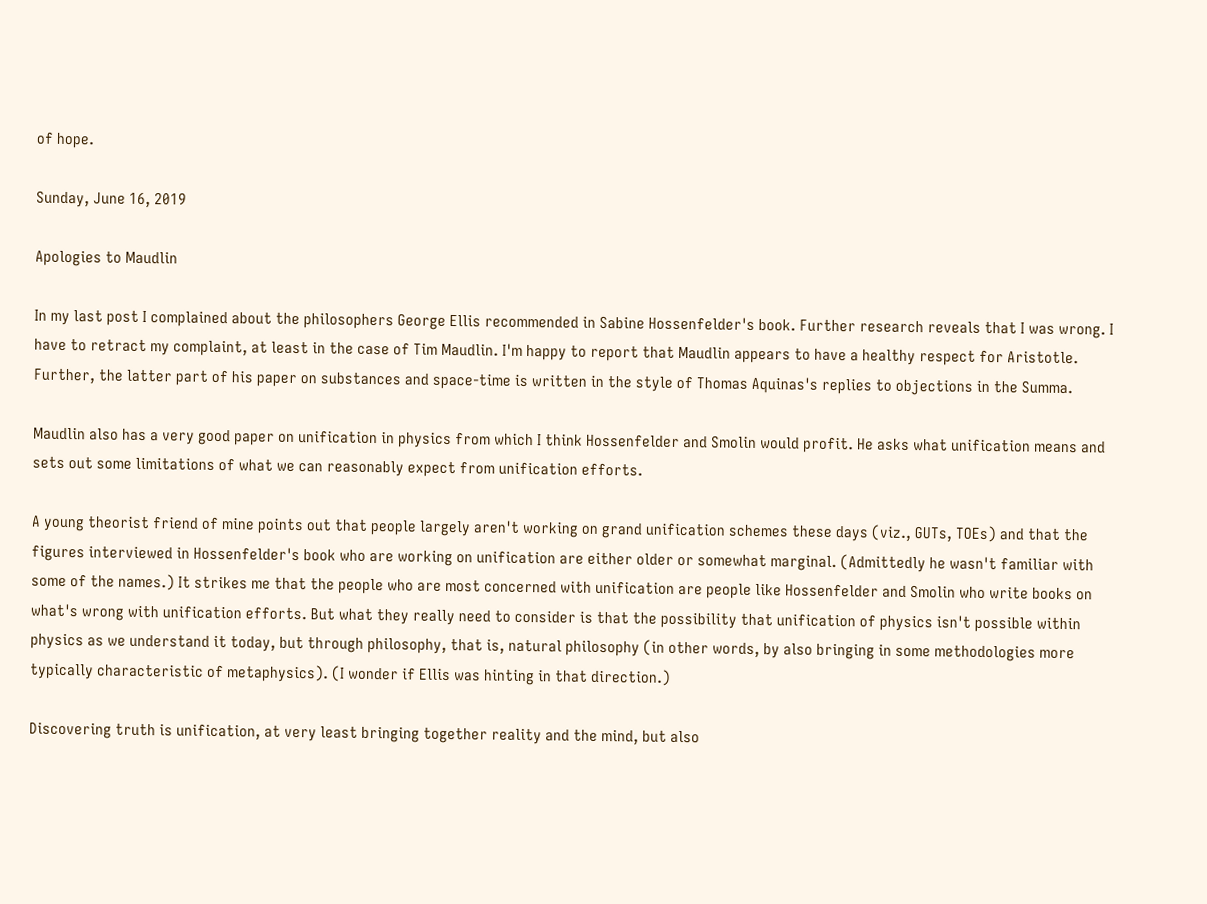of hope.

Sunday, June 16, 2019

Apologies to Maudlin

In my last post I complained about the philosophers George Ellis recommended in Sabine Hossenfelder's book. Further research reveals that I was wrong. I have to retract my complaint, at least in the case of Tim Maudlin. I'm happy to report that Maudlin appears to have a healthy respect for Aristotle. Further, the latter part of his paper on substances and space-time is written in the style of Thomas Aquinas's replies to objections in the Summa.

Maudlin also has a very good paper on unification in physics from which I think Hossenfelder and Smolin would profit. He asks what unification means and sets out some limitations of what we can reasonably expect from unification efforts.

A young theorist friend of mine points out that people largely aren't working on grand unification schemes these days (viz., GUTs, TOEs) and that the figures interviewed in Hossenfelder's book who are working on unification are either older or somewhat marginal. (Admittedly he wasn't familiar with some of the names.) It strikes me that the people who are most concerned with unification are people like Hossenfelder and Smolin who write books on what's wrong with unification efforts. But what they really need to consider is that the possibility that unification of physics isn't possible within physics as we understand it today, but through philosophy, that is, natural philosophy (in other words, by also bringing in some methodologies more typically characteristic of metaphysics). (I wonder if Ellis was hinting in that direction.)

Discovering truth is unification, at very least bringing together reality and the mind, but also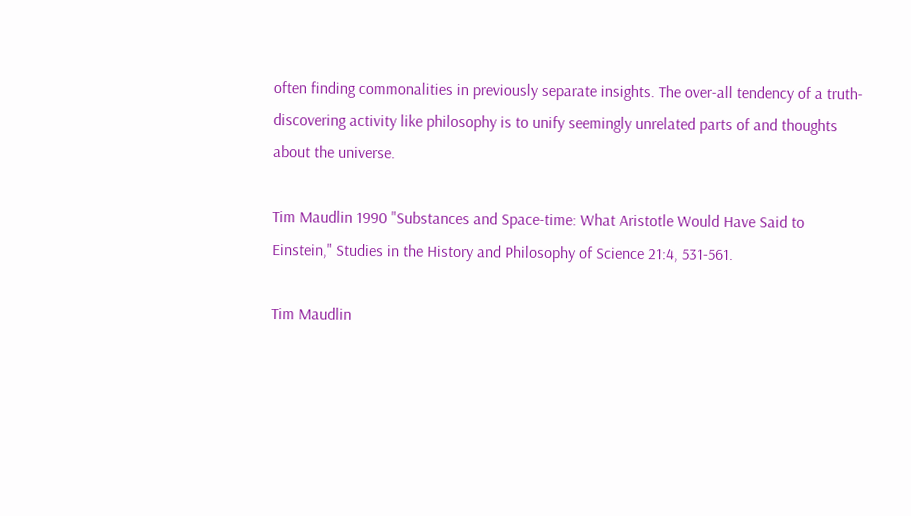often finding commonalities in previously separate insights. The over-all tendency of a truth-discovering activity like philosophy is to unify seemingly unrelated parts of and thoughts about the universe.

Tim Maudlin 1990 "Substances and Space-time: What Aristotle Would Have Said to Einstein," Studies in the History and Philosophy of Science 21:4, 531-561.

Tim Maudlin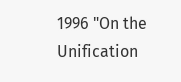1996 "On the Unification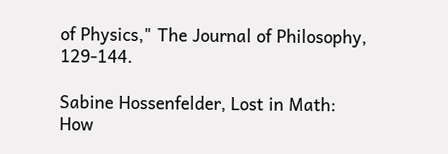of Physics," The Journal of Philosophy, 129-144.

Sabine Hossenfelder, Lost in Math: How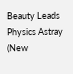Beauty Leads Physics Astray (New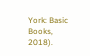York: Basic Books, 2018).